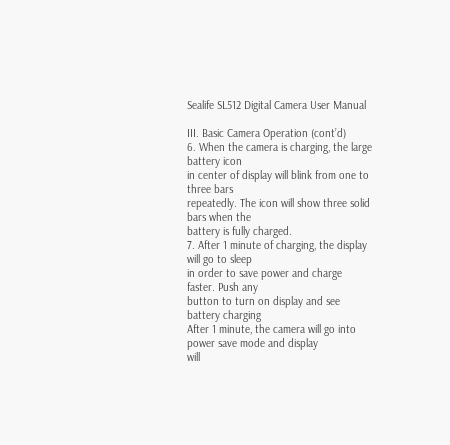Sealife SL512 Digital Camera User Manual

III. Basic Camera Operation (cont’d)
6. When the camera is charging, the large battery icon
in center of display will blink from one to three bars
repeatedly. The icon will show three solid bars when the
battery is fully charged.
7. After 1 minute of charging, the display will go to sleep
in order to save power and charge faster. Push any
button to turn on display and see battery charging
After 1 minute, the camera will go into power save mode and display
will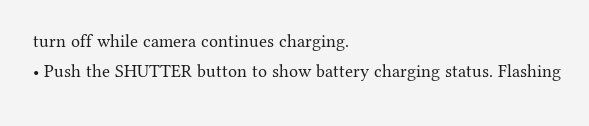turn off while camera continues charging.
• Push the SHUTTER button to show battery charging status. Flashing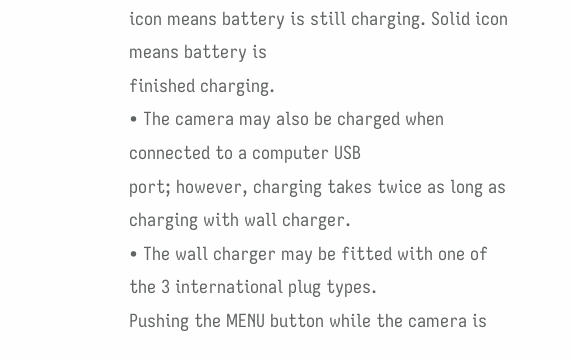icon means battery is still charging. Solid icon means battery is
finished charging.
• The camera may also be charged when connected to a computer USB
port; however, charging takes twice as long as charging with wall charger.
• The wall charger may be fitted with one of the 3 international plug types.
Pushing the MENU button while the camera is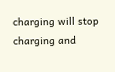charging will stop
charging and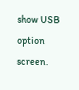show USB option screen.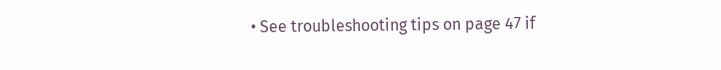• See troubleshooting tips on page 47 if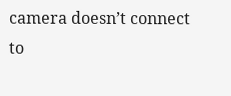camera doesn’t connect to